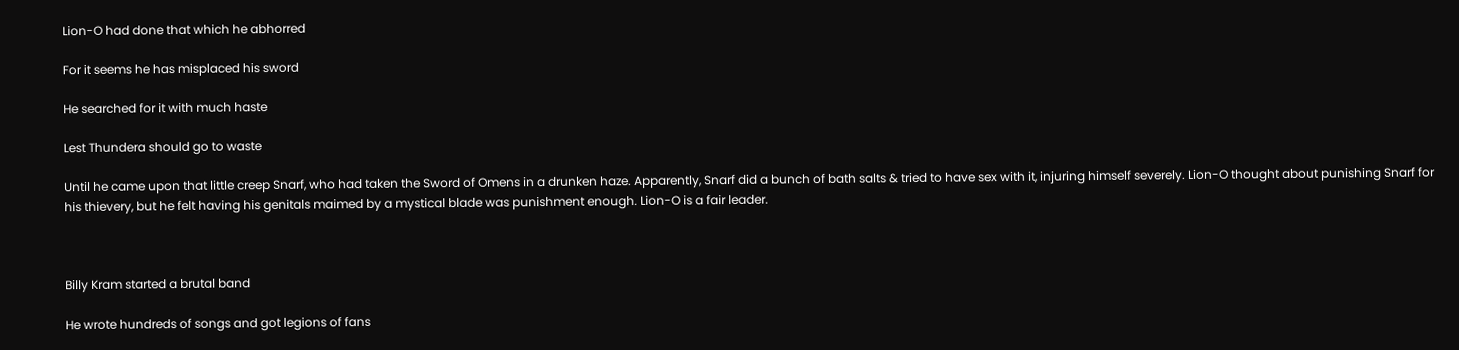Lion-O had done that which he abhorred

For it seems he has misplaced his sword

He searched for it with much haste

Lest Thundera should go to waste

Until he came upon that little creep Snarf, who had taken the Sword of Omens in a drunken haze. Apparently, Snarf did a bunch of bath salts & tried to have sex with it, injuring himself severely. Lion-O thought about punishing Snarf for his thievery, but he felt having his genitals maimed by a mystical blade was punishment enough. Lion-O is a fair leader.



Billy Kram started a brutal band

He wrote hundreds of songs and got legions of fans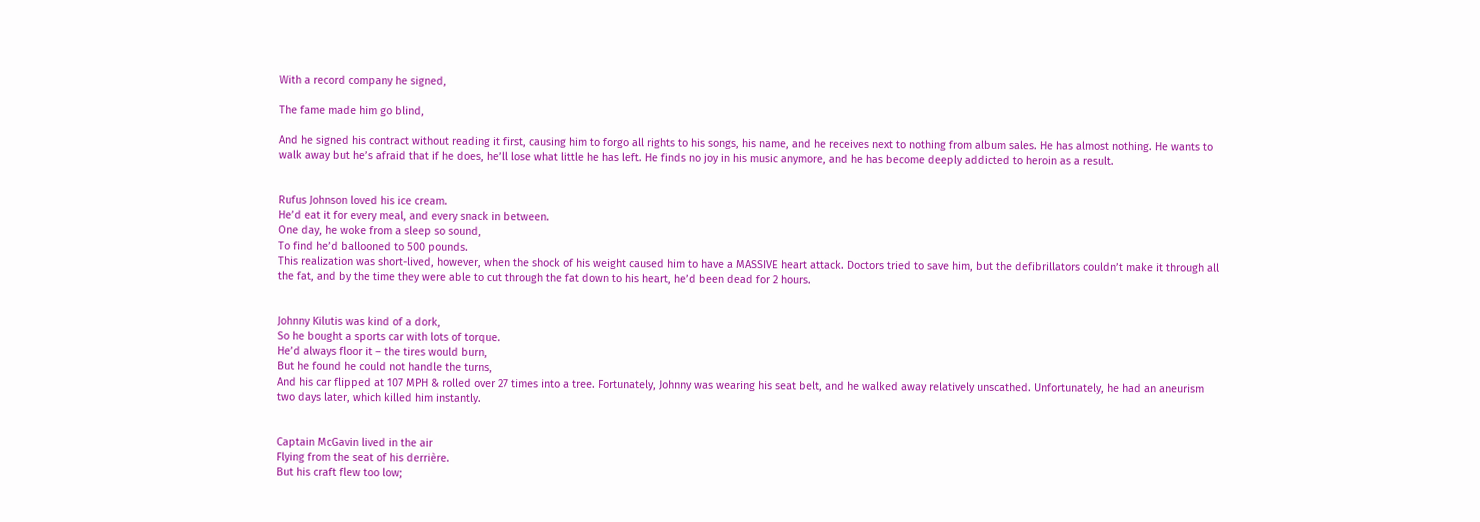With a record company he signed,

The fame made him go blind,

And he signed his contract without reading it first, causing him to forgo all rights to his songs, his name, and he receives next to nothing from album sales. He has almost nothing. He wants to walk away but he’s afraid that if he does, he’ll lose what little he has left. He finds no joy in his music anymore, and he has become deeply addicted to heroin as a result.


Rufus Johnson loved his ice cream.
He’d eat it for every meal, and every snack in between.
One day, he woke from a sleep so sound,
To find he’d ballooned to 500 pounds.
This realization was short-lived, however, when the shock of his weight caused him to have a MASSIVE heart attack. Doctors tried to save him, but the defibrillators couldn’t make it through all the fat, and by the time they were able to cut through the fat down to his heart, he’d been dead for 2 hours.


Johnny Kilutis was kind of a dork,
So he bought a sports car with lots of torque.
He’d always floor it – the tires would burn,
But he found he could not handle the turns,
And his car flipped at 107 MPH & rolled over 27 times into a tree. Fortunately, Johnny was wearing his seat belt, and he walked away relatively unscathed. Unfortunately, he had an aneurism two days later, which killed him instantly.


Captain McGavin lived in the air
Flying from the seat of his derrière.
But his craft flew too low;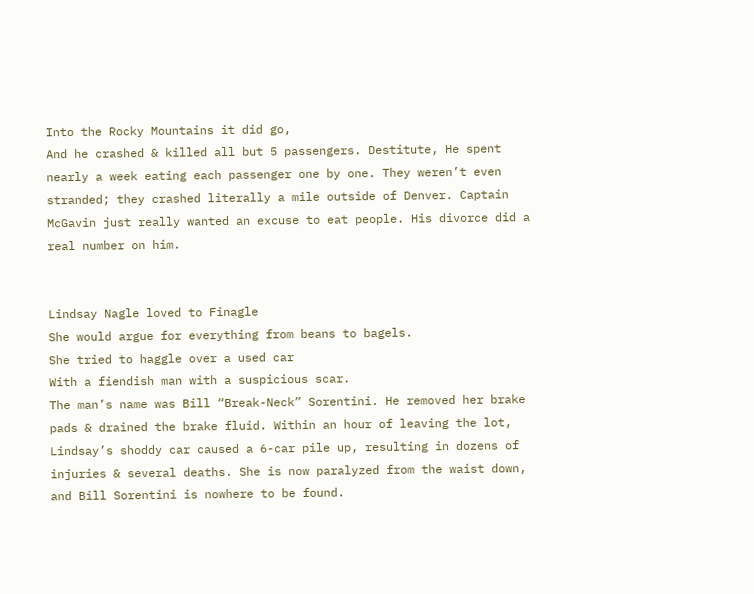Into the Rocky Mountains it did go,
And he crashed & killed all but 5 passengers. Destitute, He spent nearly a week eating each passenger one by one. They weren’t even stranded; they crashed literally a mile outside of Denver. Captain McGavin just really wanted an excuse to eat people. His divorce did a real number on him.


Lindsay Nagle loved to Finagle
She would argue for everything from beans to bagels.
She tried to haggle over a used car
With a fiendish man with a suspicious scar.
The man’s name was Bill “Break-Neck” Sorentini. He removed her brake pads & drained the brake fluid. Within an hour of leaving the lot, Lindsay’s shoddy car caused a 6-car pile up, resulting in dozens of injuries & several deaths. She is now paralyzed from the waist down, and Bill Sorentini is nowhere to be found.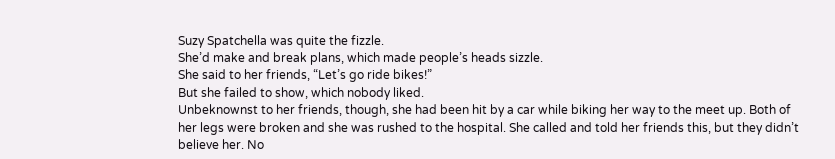Suzy Spatchella was quite the fizzle.
She’d make and break plans, which made people’s heads sizzle.
She said to her friends, “Let’s go ride bikes!”
But she failed to show, which nobody liked.
Unbeknownst to her friends, though, she had been hit by a car while biking her way to the meet up. Both of her legs were broken and she was rushed to the hospital. She called and told her friends this, but they didn’t believe her. No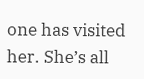one has visited her. She’s all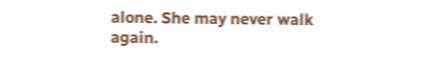alone. She may never walk again.